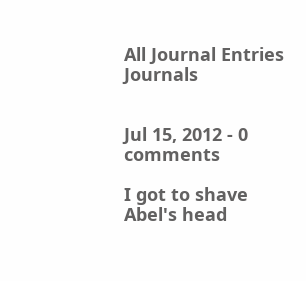All Journal Entries Journals


Jul 15, 2012 - 0 comments

I got to shave Abel's head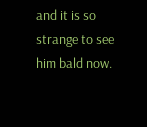and it is so strange to see him bald now.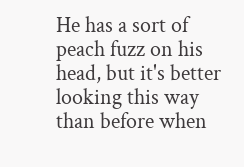He has a sort of peach fuzz on his head, but it's better looking this way than before when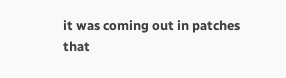it was coming out in patches that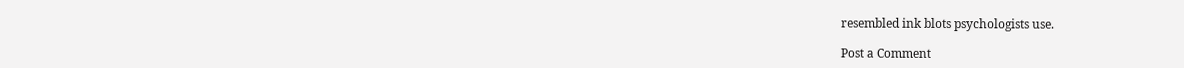resembled ink blots psychologists use.

Post a Comment